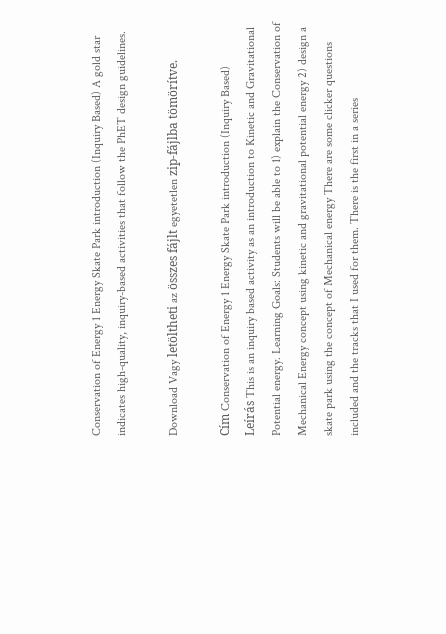Conservation of Energy 1 Energy Skate Park introduction (Inquiry Based) A gold star indicates high-quality, inquiry-based activities that follow the PhET design guidelines.

Download Vagy letöltheti az összes fájlt egyetetlen zip-fájlba tömörítve.

Cím Conservation of Energy 1 Energy Skate Park introduction (Inquiry Based)
Leírás This is an inquiry based activity as an introduction to Kinetic and Gravitational Potential energy. Learning Goals: Students will be able to 1) explain the Conservation of Mechanical Energy concept using kinetic and gravitational potential energy 2) design a skate park using the concept of Mechanical energy There are some clicker questions included and the tracks that I used for them. There is the first in a series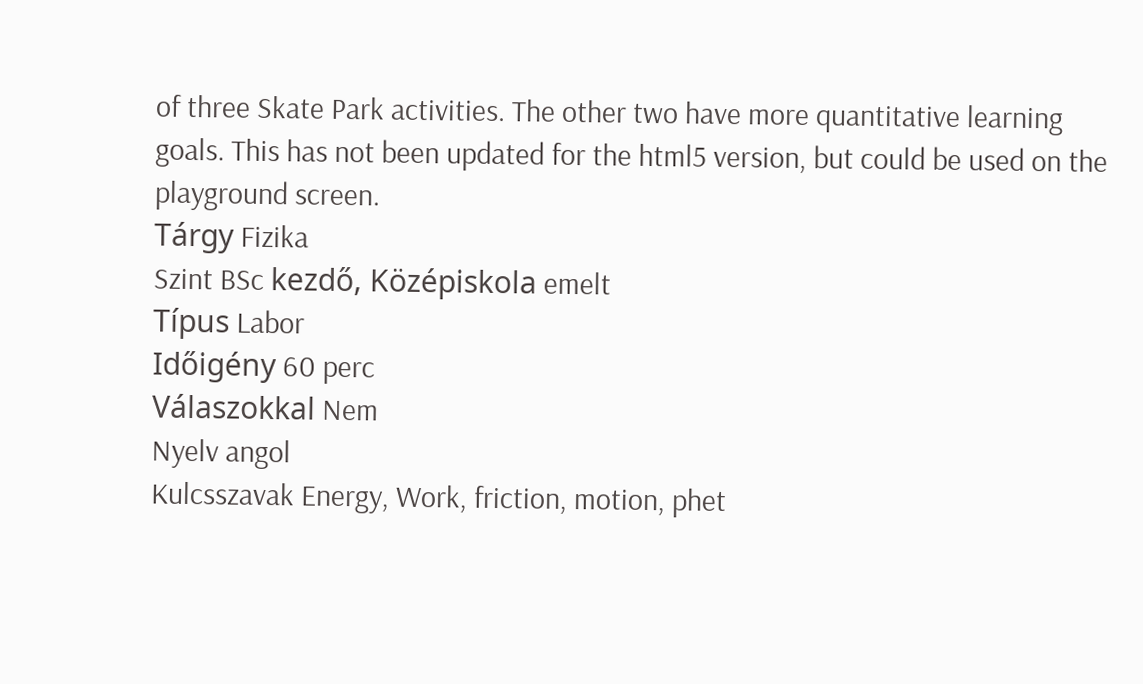of three Skate Park activities. The other two have more quantitative learning goals. This has not been updated for the html5 version, but could be used on the playground screen.
Tárgy Fizika
Szint BSc kezdő, Középiskola emelt
Típus Labor
Időigény 60 perc
Válaszokkal Nem
Nyelv angol
Kulcsszavak Energy, Work, friction, motion, phet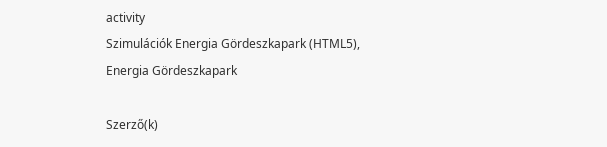activity
Szimulációk Energia Gördeszkapark (HTML5), Energia Gördeszkapark

Szerző(k)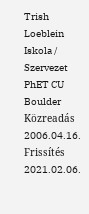Trish Loeblein
Iskola / Szervezet PhET CU Boulder
Közreadás 2006.04.16.
Frissítés 2021.02.06.